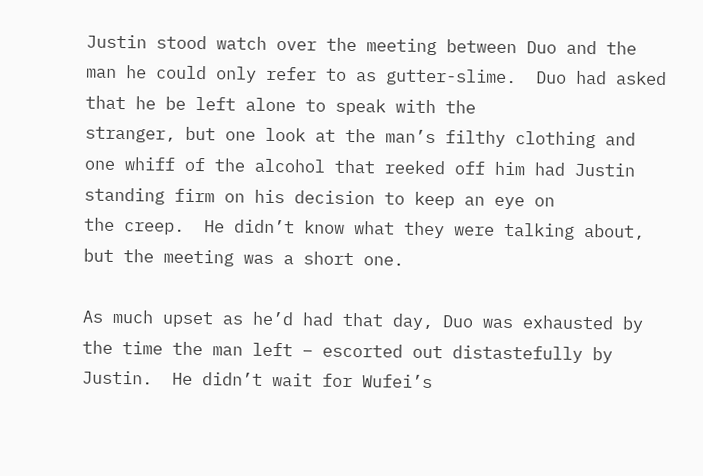Justin stood watch over the meeting between Duo and the man he could only refer to as gutter-slime.  Duo had asked that he be left alone to speak with the
stranger, but one look at the man’s filthy clothing and one whiff of the alcohol that reeked off him had Justin standing firm on his decision to keep an eye on
the creep.  He didn’t know what they were talking about, but the meeting was a short one.

As much upset as he’d had that day, Duo was exhausted by the time the man left – escorted out distastefully by Justin.  He didn’t wait for Wufei’s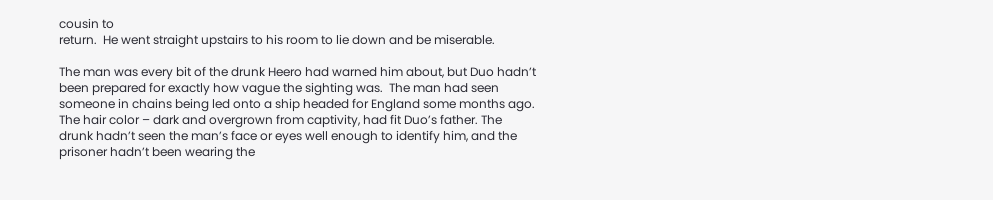cousin to
return.  He went straight upstairs to his room to lie down and be miserable.

The man was every bit of the drunk Heero had warned him about, but Duo hadn’t been prepared for exactly how vague the sighting was.  The man had seen
someone in chains being led onto a ship headed for England some months ago.  The hair color – dark and overgrown from captivity, had fit Duo’s father. The
drunk hadn’t seen the man’s face or eyes well enough to identify him, and the prisoner hadn’t been wearing the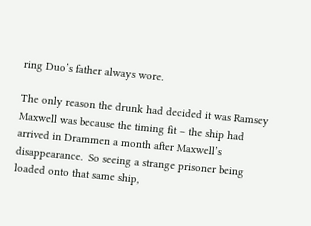ring Duo’s father always wore.

The only reason the drunk had decided it was Ramsey Maxwell was because the timing fit – the ship had arrived in Drammen a month after Maxwell’s
disappearance.  So seeing a strange prisoner being loaded onto that same ship,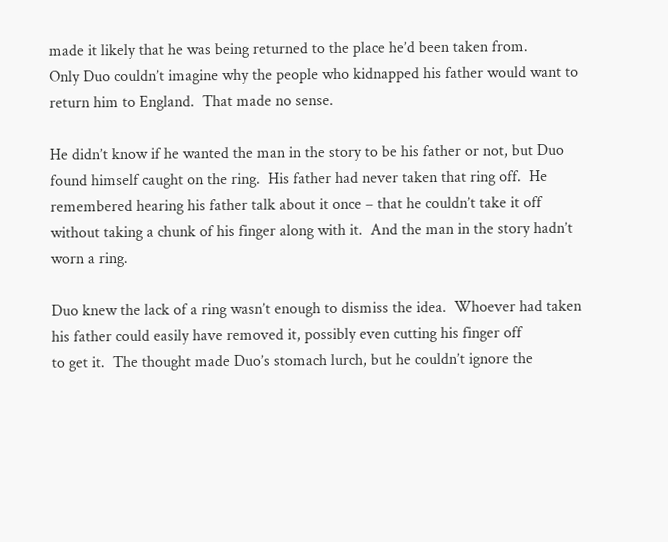made it likely that he was being returned to the place he’d been taken from.
Only Duo couldn’t imagine why the people who kidnapped his father would want to return him to England.  That made no sense.

He didn’t know if he wanted the man in the story to be his father or not, but Duo found himself caught on the ring.  His father had never taken that ring off.  He
remembered hearing his father talk about it once – that he couldn’t take it off without taking a chunk of his finger along with it.  And the man in the story hadn’t
worn a ring.

Duo knew the lack of a ring wasn’t enough to dismiss the idea.  Whoever had taken his father could easily have removed it, possibly even cutting his finger off
to get it.  The thought made Duo’s stomach lurch, but he couldn’t ignore the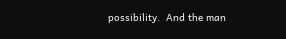possibility.  And the man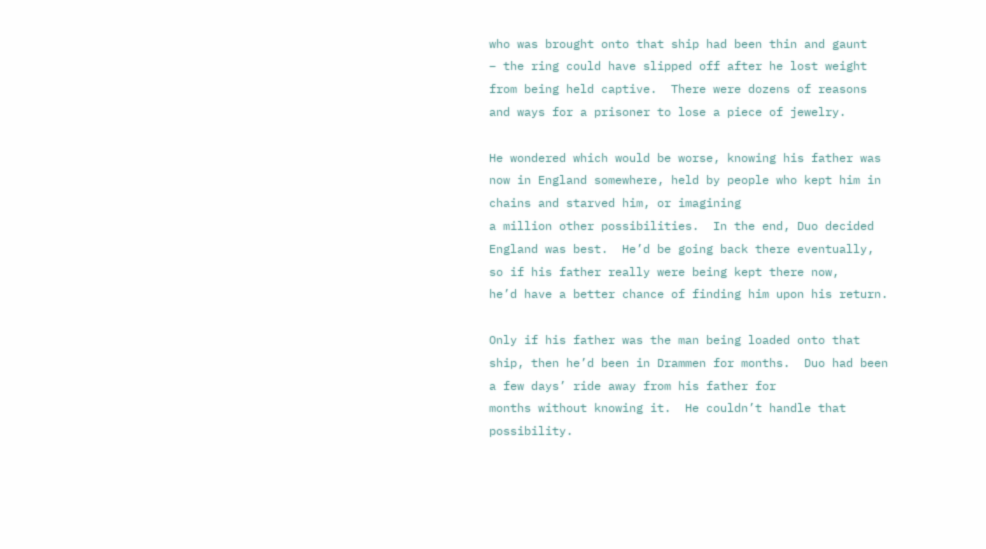who was brought onto that ship had been thin and gaunt
– the ring could have slipped off after he lost weight from being held captive.  There were dozens of reasons and ways for a prisoner to lose a piece of jewelry.

He wondered which would be worse, knowing his father was now in England somewhere, held by people who kept him in chains and starved him, or imagining
a million other possibilities.  In the end, Duo decided England was best.  He’d be going back there eventually, so if his father really were being kept there now,
he’d have a better chance of finding him upon his return.

Only if his father was the man being loaded onto that ship, then he’d been in Drammen for months.  Duo had been a few days’ ride away from his father for
months without knowing it.  He couldn’t handle that possibility.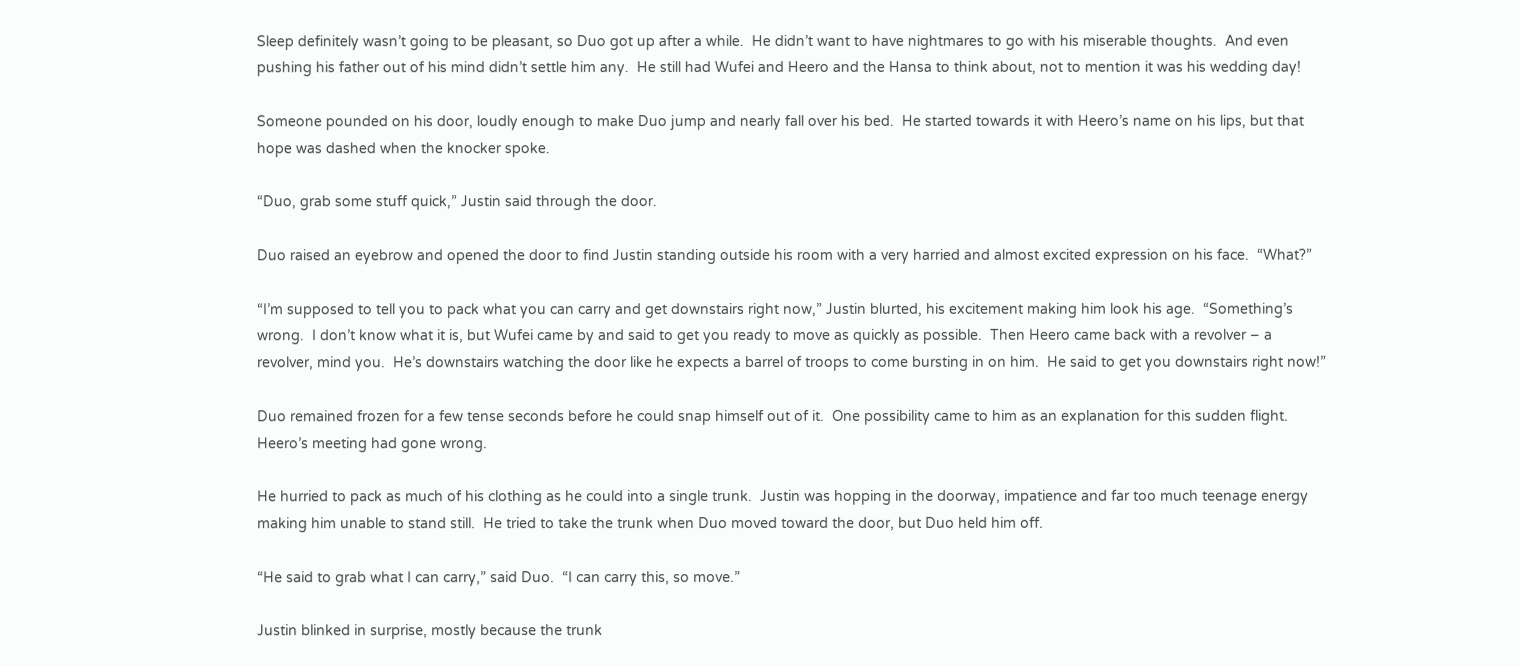Sleep definitely wasn’t going to be pleasant, so Duo got up after a while.  He didn’t want to have nightmares to go with his miserable thoughts.  And even
pushing his father out of his mind didn’t settle him any.  He still had Wufei and Heero and the Hansa to think about, not to mention it was his wedding day!

Someone pounded on his door, loudly enough to make Duo jump and nearly fall over his bed.  He started towards it with Heero’s name on his lips, but that
hope was dashed when the knocker spoke.

“Duo, grab some stuff quick,” Justin said through the door.

Duo raised an eyebrow and opened the door to find Justin standing outside his room with a very harried and almost excited expression on his face.  “What?”

“I’m supposed to tell you to pack what you can carry and get downstairs right now,” Justin blurted, his excitement making him look his age.  “Something’s
wrong.  I don’t know what it is, but Wufei came by and said to get you ready to move as quickly as possible.  Then Heero came back with a revolver – a
revolver, mind you.  He’s downstairs watching the door like he expects a barrel of troops to come bursting in on him.  He said to get you downstairs right now!”

Duo remained frozen for a few tense seconds before he could snap himself out of it.  One possibility came to him as an explanation for this sudden flight.
Heero’s meeting had gone wrong.

He hurried to pack as much of his clothing as he could into a single trunk.  Justin was hopping in the doorway, impatience and far too much teenage energy
making him unable to stand still.  He tried to take the trunk when Duo moved toward the door, but Duo held him off.

“He said to grab what I can carry,” said Duo.  “I can carry this, so move.”

Justin blinked in surprise, mostly because the trunk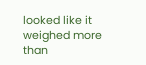looked like it weighed more than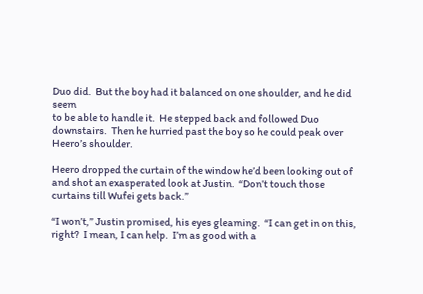Duo did.  But the boy had it balanced on one shoulder, and he did seem
to be able to handle it.  He stepped back and followed Duo downstairs.  Then he hurried past the boy so he could peak over Heero’s shoulder.

Heero dropped the curtain of the window he’d been looking out of and shot an exasperated look at Justin.  “Don’t touch those curtains till Wufei gets back.”

“I won’t,” Justin promised, his eyes gleaming.  “I can get in on this, right?  I mean, I can help.  I’m as good with a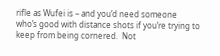rifle as Wufei is – and you’d need someone
who’s good with distance shots if you’re trying to keep from being cornered.  Not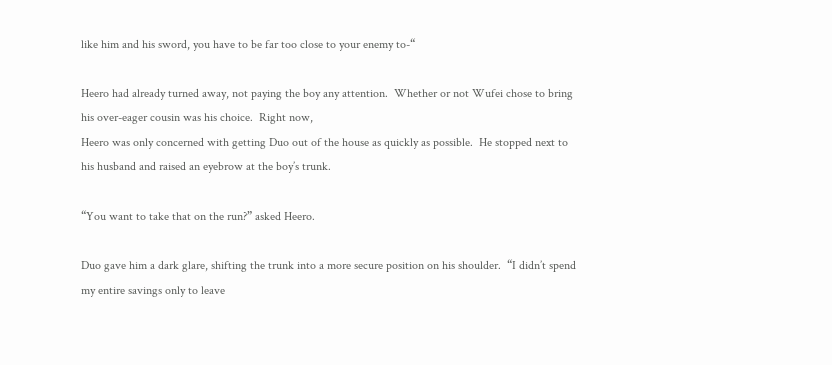like him and his sword, you have to be far too close to your enemy to-“

Heero had already turned away, not paying the boy any attention.  Whether or not Wufei chose to bring his over-eager cousin was his choice.  Right now,
Heero was only concerned with getting Duo out of the house as quickly as possible.  He stopped next to his husband and raised an eyebrow at the boy’s trunk.

“You want to take that on the run?” asked Heero.

Duo gave him a dark glare, shifting the trunk into a more secure position on his shoulder.  “I didn’t spend my entire savings only to leave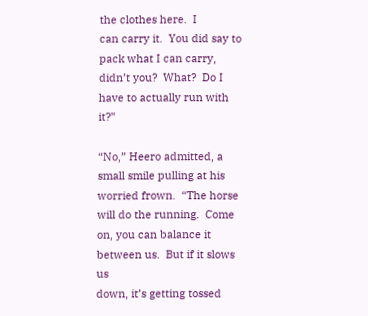the clothes here.  I
can carry it.  You did say to pack what I can carry, didn’t you?  What?  Do I have to actually run with it?”

“No,” Heero admitted, a small smile pulling at his worried frown.  “The horse will do the running.  Come on, you can balance it between us.  But if it slows us
down, it’s getting tossed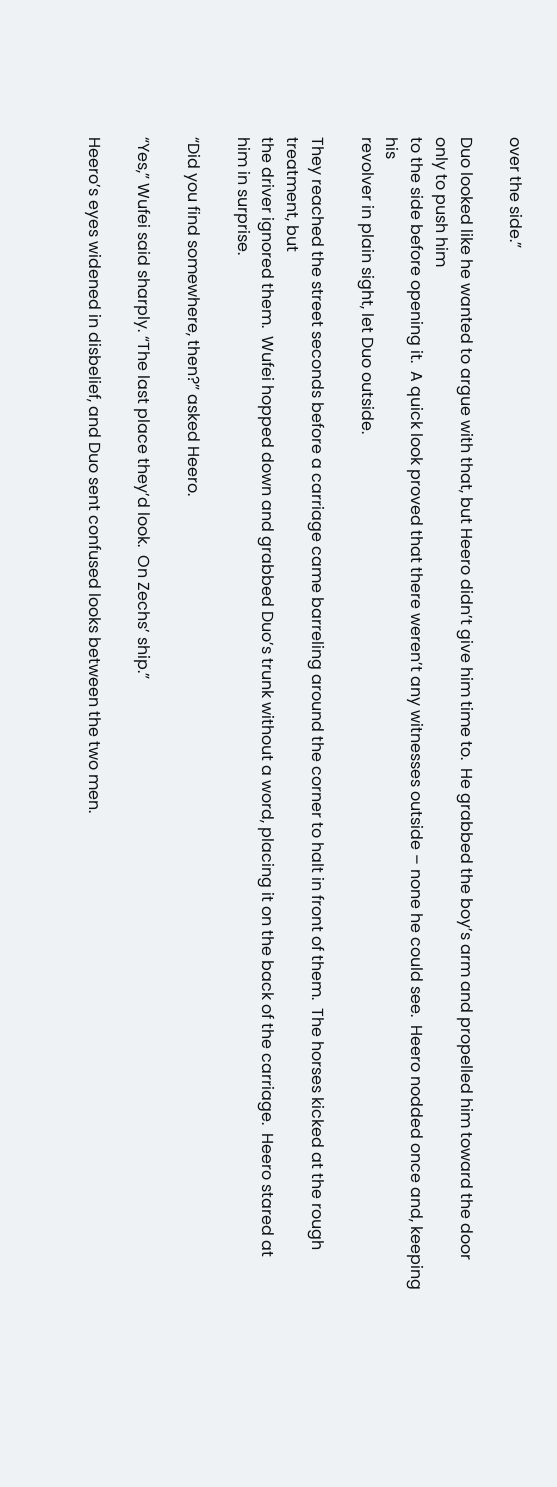over the side.”

Duo looked like he wanted to argue with that, but Heero didn’t give him time to.  He grabbed the boy’s arm and propelled him toward the door only to push him
to the side before opening it.  A quick look proved that there weren’t any witnesses outside – none he could see.  Heero nodded once and, keeping his
revolver in plain sight, let Duo outside.

They reached the street seconds before a carriage came barreling around the corner to halt in front of them.  The horses kicked at the rough treatment, but
the driver ignored them.  Wufei hopped down and grabbed Duo’s trunk without a word, placing it on the back of the carriage.  Heero stared at him in surprise.

“Did you find somewhere, then?” asked Heero.

“Yes,” Wufei said sharply. “The last place they’d look.  On Zechs’ ship.”

Heero’s eyes widened in disbelief, and Duo sent confused looks between the two men.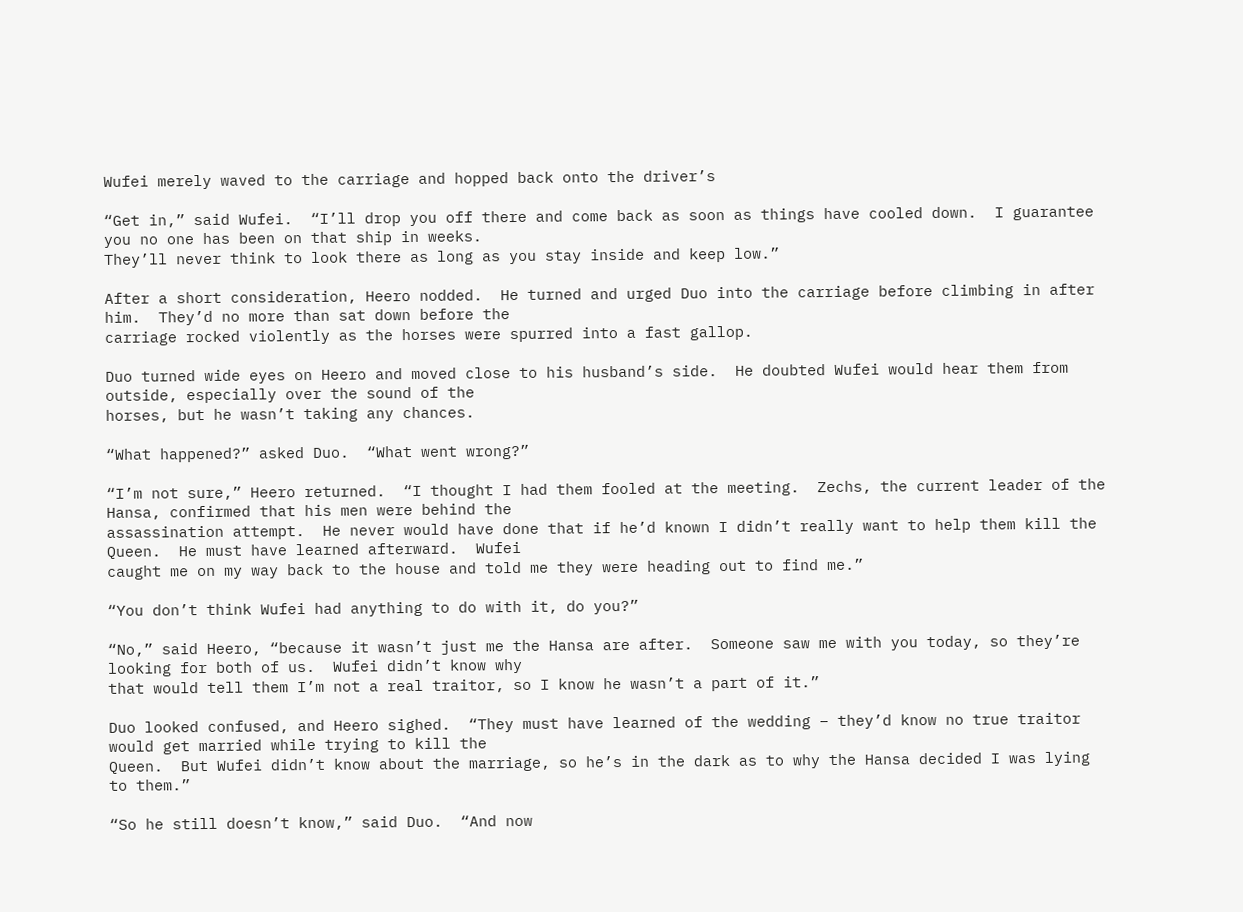Wufei merely waved to the carriage and hopped back onto the driver’s

“Get in,” said Wufei.  “I’ll drop you off there and come back as soon as things have cooled down.  I guarantee you no one has been on that ship in weeks.
They’ll never think to look there as long as you stay inside and keep low.”

After a short consideration, Heero nodded.  He turned and urged Duo into the carriage before climbing in after him.  They’d no more than sat down before the
carriage rocked violently as the horses were spurred into a fast gallop.

Duo turned wide eyes on Heero and moved close to his husband’s side.  He doubted Wufei would hear them from outside, especially over the sound of the
horses, but he wasn’t taking any chances.

“What happened?” asked Duo.  “What went wrong?”

“I’m not sure,” Heero returned.  “I thought I had them fooled at the meeting.  Zechs, the current leader of the Hansa, confirmed that his men were behind the
assassination attempt.  He never would have done that if he’d known I didn’t really want to help them kill the Queen.  He must have learned afterward.  Wufei
caught me on my way back to the house and told me they were heading out to find me.”

“You don’t think Wufei had anything to do with it, do you?”

“No,” said Heero, “because it wasn’t just me the Hansa are after.  Someone saw me with you today, so they’re looking for both of us.  Wufei didn’t know why
that would tell them I’m not a real traitor, so I know he wasn’t a part of it.”

Duo looked confused, and Heero sighed.  “They must have learned of the wedding – they’d know no true traitor would get married while trying to kill the
Queen.  But Wufei didn’t know about the marriage, so he’s in the dark as to why the Hansa decided I was lying to them.”

“So he still doesn’t know,” said Duo.  “And now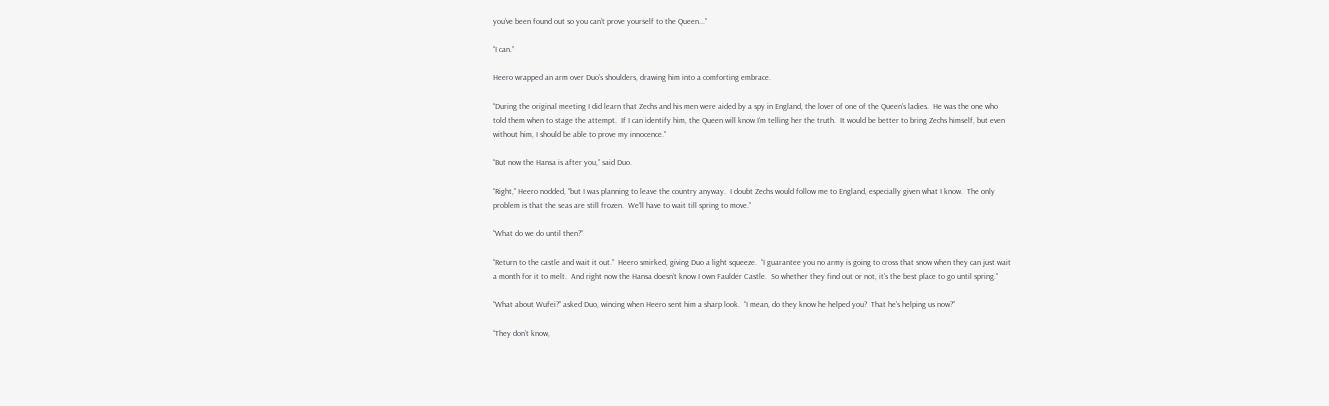you’ve been found out so you can’t prove yourself to the Queen...”

“I can.”

Heero wrapped an arm over Duo’s shoulders, drawing him into a comforting embrace.

“During the original meeting I did learn that Zechs and his men were aided by a spy in England, the lover of one of the Queen’s ladies.  He was the one who
told them when to stage the attempt.  If I can identify him, the Queen will know I’m telling her the truth.  It would be better to bring Zechs himself, but even
without him, I should be able to prove my innocence.”

“But now the Hansa is after you,” said Duo.

“Right,” Heero nodded, “but I was planning to leave the country anyway.  I doubt Zechs would follow me to England, especially given what I know.  The only
problem is that the seas are still frozen.  We’ll have to wait till spring to move.”

“What do we do until then?”

“Return to the castle and wait it out.”  Heero smirked, giving Duo a light squeeze.  “I guarantee you no army is going to cross that snow when they can just wait
a month for it to melt.  And right now the Hansa doesn’t know I own Faulder Castle.  So whether they find out or not, it’s the best place to go until spring.”

“What about Wufei?” asked Duo, wincing when Heero sent him a sharp look.  “I mean, do they know he helped you?  That he’s helping us now?”

“They don’t know,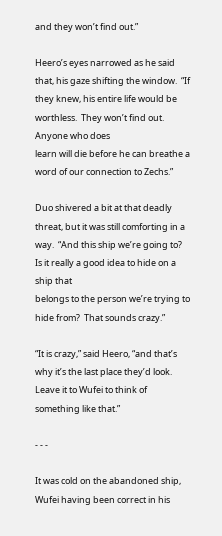and they won’t find out.”

Heero’s eyes narrowed as he said that, his gaze shifting the window.  “If they knew, his entire life would be worthless.  They won’t find out.  Anyone who does
learn will die before he can breathe a word of our connection to Zechs.”

Duo shivered a bit at that deadly threat, but it was still comforting in a way.  “And this ship we’re going to?  Is it really a good idea to hide on a ship that
belongs to the person we’re trying to hide from?  That sounds crazy.”

“It is crazy,” said Heero, “and that’s why it’s the last place they’d look.  Leave it to Wufei to think of something like that.”

- - -

It was cold on the abandoned ship, Wufei having been correct in his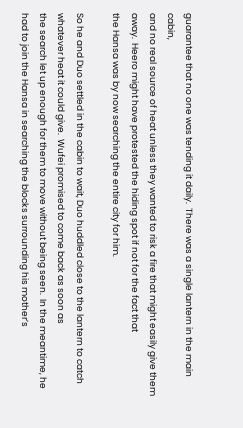guarantee that no one was tending it daily.  There was a single lantern in the main cabin,
and no real source of heat unless they wanted to risk a fire that might easily give them away.  Heero might have protested the hiding spot if not for the fact that
the Hansa was by now searching the entire city for him.

So he and Duo settled in the cabin to wait, Duo huddled close to the lantern to catch whatever heat it could give.  Wufei promised to come back as soon as
the search let up enough for them to move without being seen.  In the meantime, he had to join the Hansa in searching the blocks surrounding his mother’s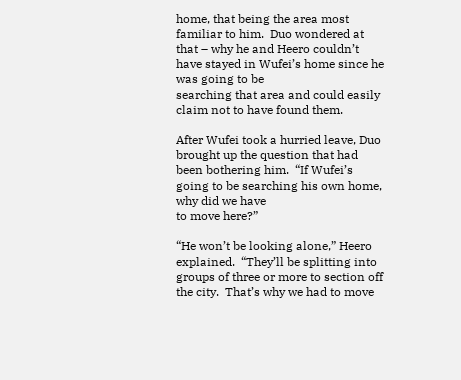home, that being the area most familiar to him.  Duo wondered at that – why he and Heero couldn’t have stayed in Wufei’s home since he was going to be
searching that area and could easily claim not to have found them.

After Wufei took a hurried leave, Duo brought up the question that had been bothering him.  “If Wufei’s going to be searching his own home, why did we have
to move here?”

“He won’t be looking alone,” Heero explained.  “They’ll be splitting into groups of three or more to section off the city.  That’s why we had to move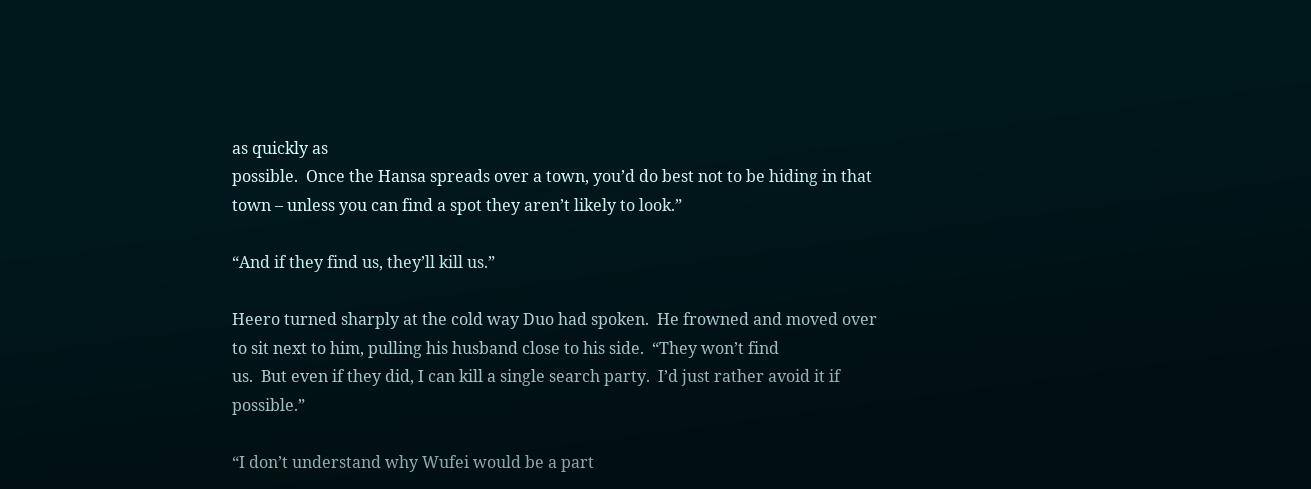as quickly as
possible.  Once the Hansa spreads over a town, you’d do best not to be hiding in that town – unless you can find a spot they aren’t likely to look.”

“And if they find us, they’ll kill us.”

Heero turned sharply at the cold way Duo had spoken.  He frowned and moved over to sit next to him, pulling his husband close to his side.  “They won’t find
us.  But even if they did, I can kill a single search party.  I’d just rather avoid it if possible.”

“I don’t understand why Wufei would be a part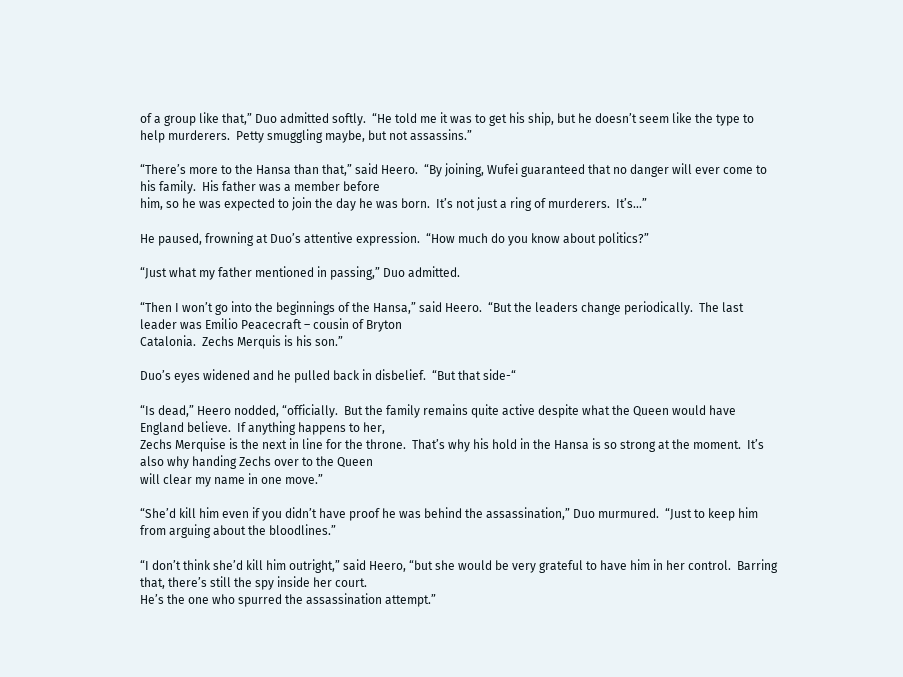of a group like that,” Duo admitted softly.  “He told me it was to get his ship, but he doesn’t seem like the type to
help murderers.  Petty smuggling maybe, but not assassins.”

“There’s more to the Hansa than that,” said Heero.  “By joining, Wufei guaranteed that no danger will ever come to his family.  His father was a member before
him, so he was expected to join the day he was born.  It’s not just a ring of murderers.  It’s...”

He paused, frowning at Duo’s attentive expression.  “How much do you know about politics?”

“Just what my father mentioned in passing,” Duo admitted.

“Then I won’t go into the beginnings of the Hansa,” said Heero.  “But the leaders change periodically.  The last leader was Emilio Peacecraft – cousin of Bryton
Catalonia.  Zechs Merquis is his son.”

Duo’s eyes widened and he pulled back in disbelief.  “But that side-“

“Is dead,” Heero nodded, “officially.  But the family remains quite active despite what the Queen would have England believe.  If anything happens to her,
Zechs Merquise is the next in line for the throne.  That’s why his hold in the Hansa is so strong at the moment.  It’s also why handing Zechs over to the Queen
will clear my name in one move.”

“She’d kill him even if you didn’t have proof he was behind the assassination,” Duo murmured.  “Just to keep him from arguing about the bloodlines.”

“I don’t think she’d kill him outright,” said Heero, “but she would be very grateful to have him in her control.  Barring that, there’s still the spy inside her court.
He’s the one who spurred the assassination attempt.”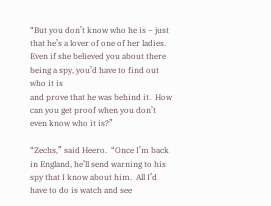“But you don’t know who he is – just that he’s a lover of one of her ladies.  Even if she believed you about there being a spy, you’d have to find out who it is
and prove that he was behind it.  How can you get proof when you don’t even know who it is?”

“Zechs,” said Heero.  “Once I’m back in England, he’ll send warning to his spy that I know about him.  All I’d have to do is watch and see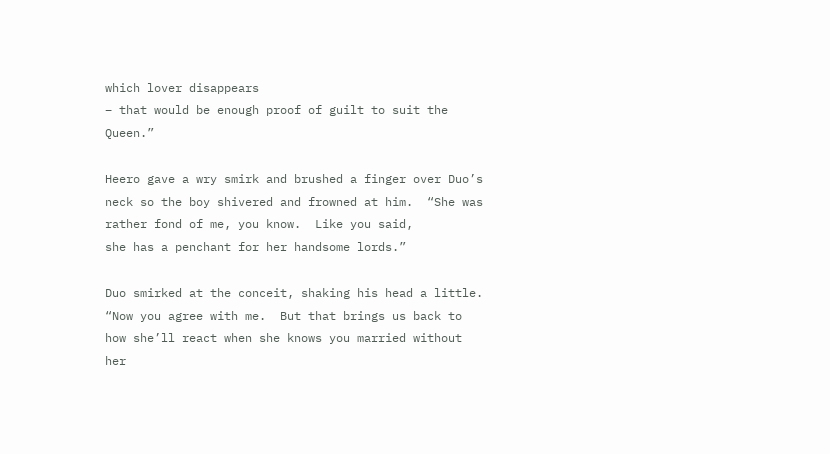which lover disappears
– that would be enough proof of guilt to suit the Queen.”

Heero gave a wry smirk and brushed a finger over Duo’s neck so the boy shivered and frowned at him.  “She was rather fond of me, you know.  Like you said,
she has a penchant for her handsome lords.”

Duo smirked at the conceit, shaking his head a little.  “Now you agree with me.  But that brings us back to how she’ll react when she knows you married without
her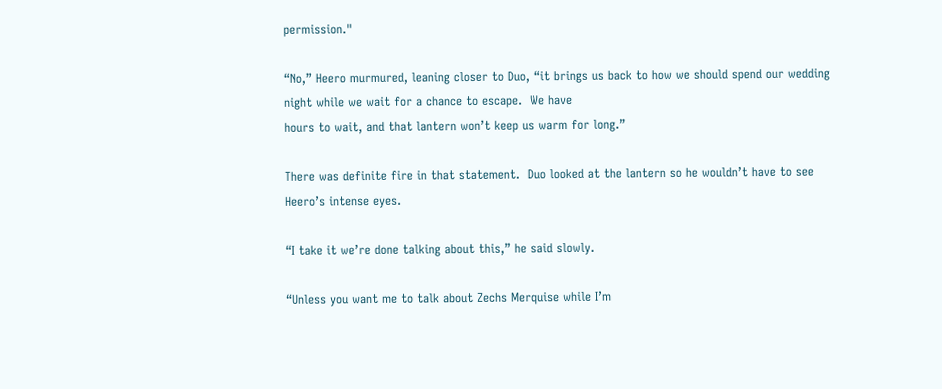permission."

“No,” Heero murmured, leaning closer to Duo, “it brings us back to how we should spend our wedding night while we wait for a chance to escape.  We have
hours to wait, and that lantern won’t keep us warm for long.”

There was definite fire in that statement.  Duo looked at the lantern so he wouldn’t have to see Heero’s intense eyes.

“I take it we’re done talking about this,” he said slowly.

“Unless you want me to talk about Zechs Merquise while I’m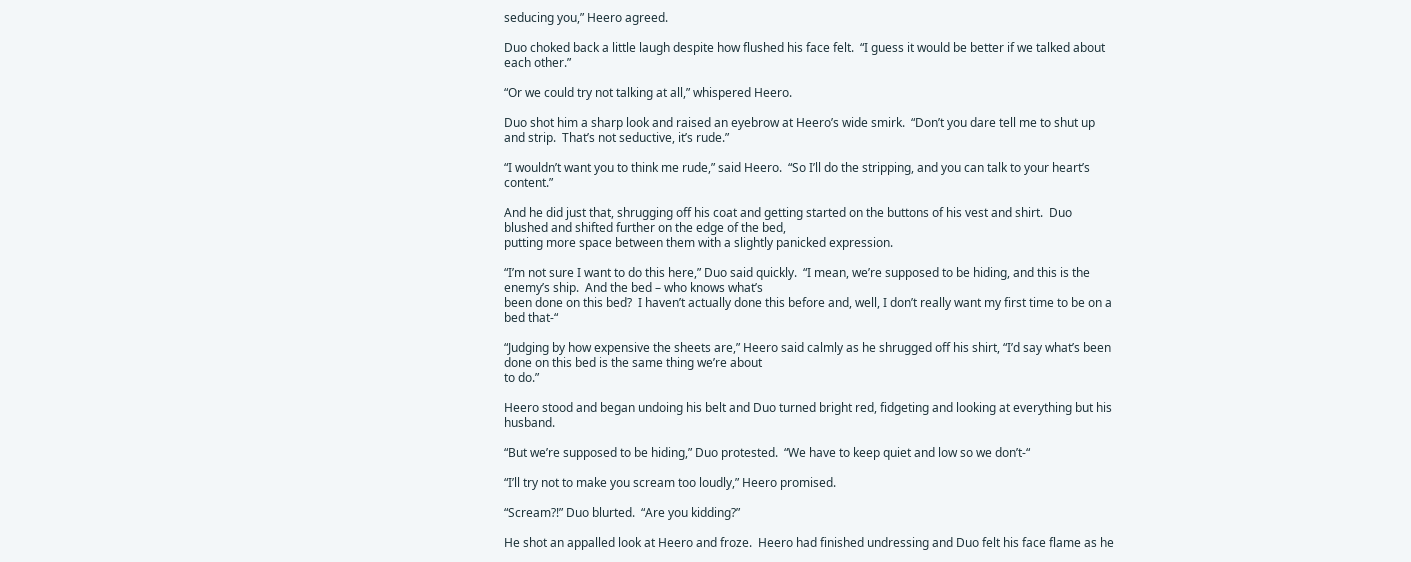seducing you,” Heero agreed.

Duo choked back a little laugh despite how flushed his face felt.  “I guess it would be better if we talked about each other.”

“Or we could try not talking at all,” whispered Heero.

Duo shot him a sharp look and raised an eyebrow at Heero’s wide smirk.  “Don’t you dare tell me to shut up and strip.  That’s not seductive, it’s rude.”

“I wouldn’t want you to think me rude,” said Heero.  “So I’ll do the stripping, and you can talk to your heart’s content.”

And he did just that, shrugging off his coat and getting started on the buttons of his vest and shirt.  Duo blushed and shifted further on the edge of the bed,
putting more space between them with a slightly panicked expression.

“I’m not sure I want to do this here,” Duo said quickly.  “I mean, we’re supposed to be hiding, and this is the enemy’s ship.  And the bed – who knows what’s
been done on this bed?  I haven’t actually done this before and, well, I don’t really want my first time to be on a bed that-“

“Judging by how expensive the sheets are,” Heero said calmly as he shrugged off his shirt, “I’d say what’s been done on this bed is the same thing we’re about
to do.”

Heero stood and began undoing his belt and Duo turned bright red, fidgeting and looking at everything but his husband.

“But we’re supposed to be hiding,” Duo protested.  “We have to keep quiet and low so we don’t-“

“I’ll try not to make you scream too loudly,” Heero promised.

“Scream?!” Duo blurted.  “Are you kidding?”

He shot an appalled look at Heero and froze.  Heero had finished undressing and Duo felt his face flame as he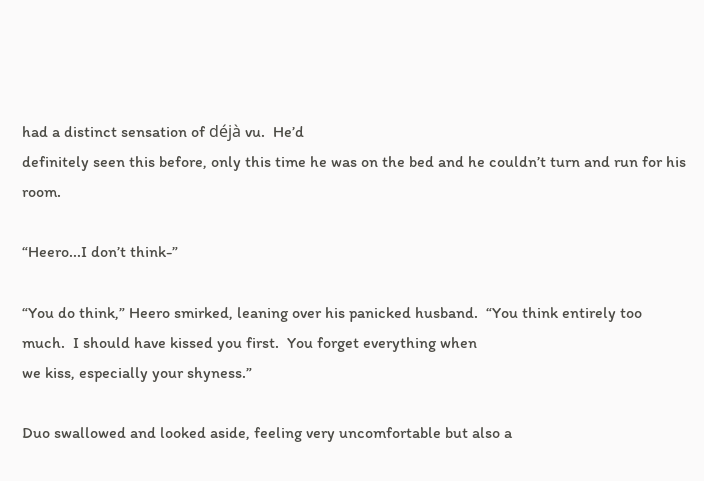had a distinct sensation of déjà vu.  He’d
definitely seen this before, only this time he was on the bed and he couldn’t turn and run for his room.

“Heero...I don’t think-”

“You do think,” Heero smirked, leaning over his panicked husband.  “You think entirely too much.  I should have kissed you first.  You forget everything when
we kiss, especially your shyness.”

Duo swallowed and looked aside, feeling very uncomfortable but also a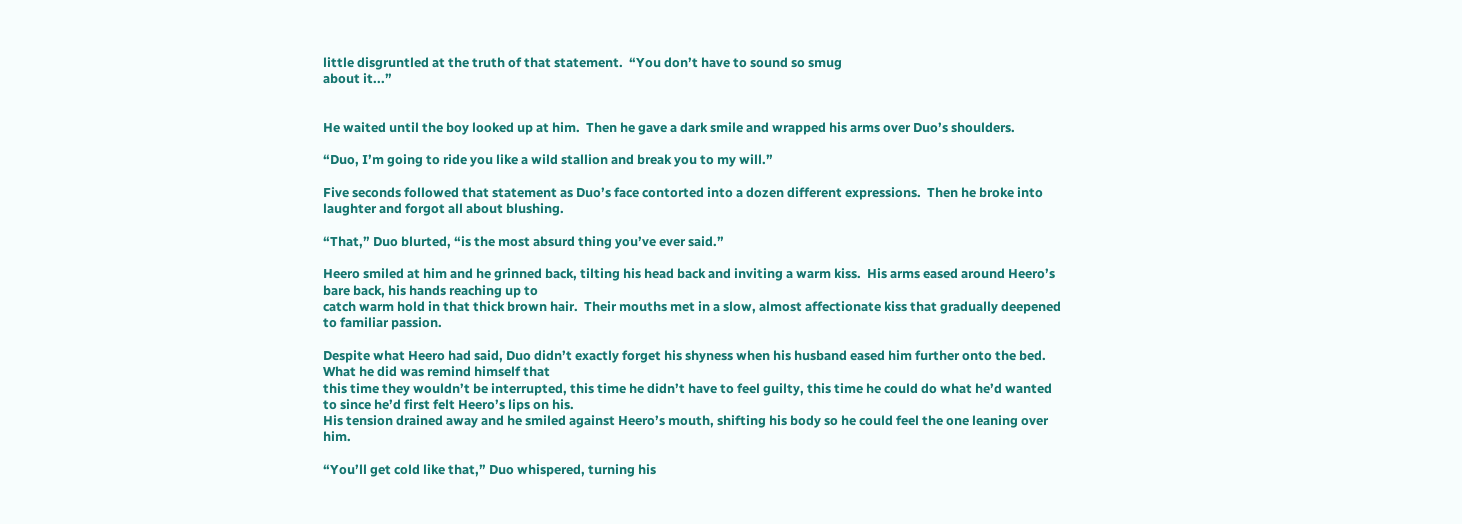little disgruntled at the truth of that statement.  “You don’t have to sound so smug
about it...”


He waited until the boy looked up at him.  Then he gave a dark smile and wrapped his arms over Duo’s shoulders.

“Duo, I’m going to ride you like a wild stallion and break you to my will.”

Five seconds followed that statement as Duo’s face contorted into a dozen different expressions.  Then he broke into laughter and forgot all about blushing.

“That,” Duo blurted, “is the most absurd thing you’ve ever said.”

Heero smiled at him and he grinned back, tilting his head back and inviting a warm kiss.  His arms eased around Heero’s bare back, his hands reaching up to
catch warm hold in that thick brown hair.  Their mouths met in a slow, almost affectionate kiss that gradually deepened to familiar passion.

Despite what Heero had said, Duo didn’t exactly forget his shyness when his husband eased him further onto the bed.  What he did was remind himself that
this time they wouldn’t be interrupted, this time he didn’t have to feel guilty, this time he could do what he’d wanted to since he’d first felt Heero’s lips on his.
His tension drained away and he smiled against Heero’s mouth, shifting his body so he could feel the one leaning over him.

“You’ll get cold like that,” Duo whispered, turning his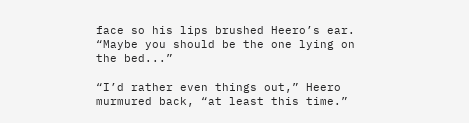face so his lips brushed Heero’s ear.  “Maybe you should be the one lying on the bed...”

“I’d rather even things out,” Heero murmured back, “at least this time.”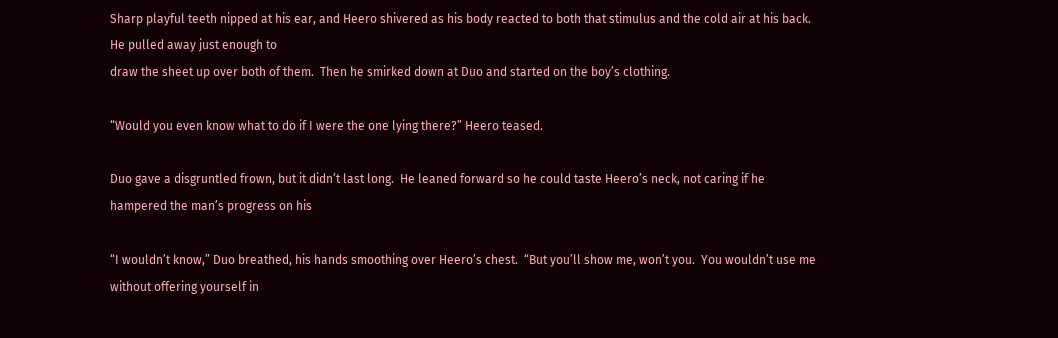Sharp playful teeth nipped at his ear, and Heero shivered as his body reacted to both that stimulus and the cold air at his back.  He pulled away just enough to
draw the sheet up over both of them.  Then he smirked down at Duo and started on the boy’s clothing.

“Would you even know what to do if I were the one lying there?” Heero teased.

Duo gave a disgruntled frown, but it didn’t last long.  He leaned forward so he could taste Heero’s neck, not caring if he hampered the man’s progress on his

“I wouldn’t know,” Duo breathed, his hands smoothing over Heero’s chest.  “But you’ll show me, won’t you.  You wouldn’t use me without offering yourself in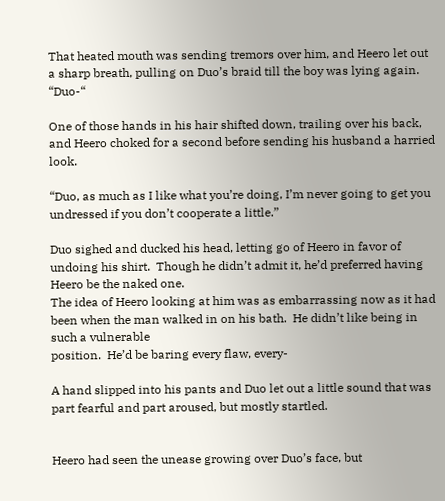That heated mouth was sending tremors over him, and Heero let out a sharp breath, pulling on Duo’s braid till the boy was lying again.  “Duo-“

One of those hands in his hair shifted down, trailing over his back, and Heero choked for a second before sending his husband a harried look.

“Duo, as much as I like what you’re doing, I’m never going to get you undressed if you don’t cooperate a little.”

Duo sighed and ducked his head, letting go of Heero in favor of undoing his shirt.  Though he didn’t admit it, he’d preferred having Heero be the naked one.
The idea of Heero looking at him was as embarrassing now as it had been when the man walked in on his bath.  He didn’t like being in such a vulnerable
position.  He’d be baring every flaw, every-

A hand slipped into his pants and Duo let out a little sound that was part fearful and part aroused, but mostly startled.


Heero had seen the unease growing over Duo’s face, but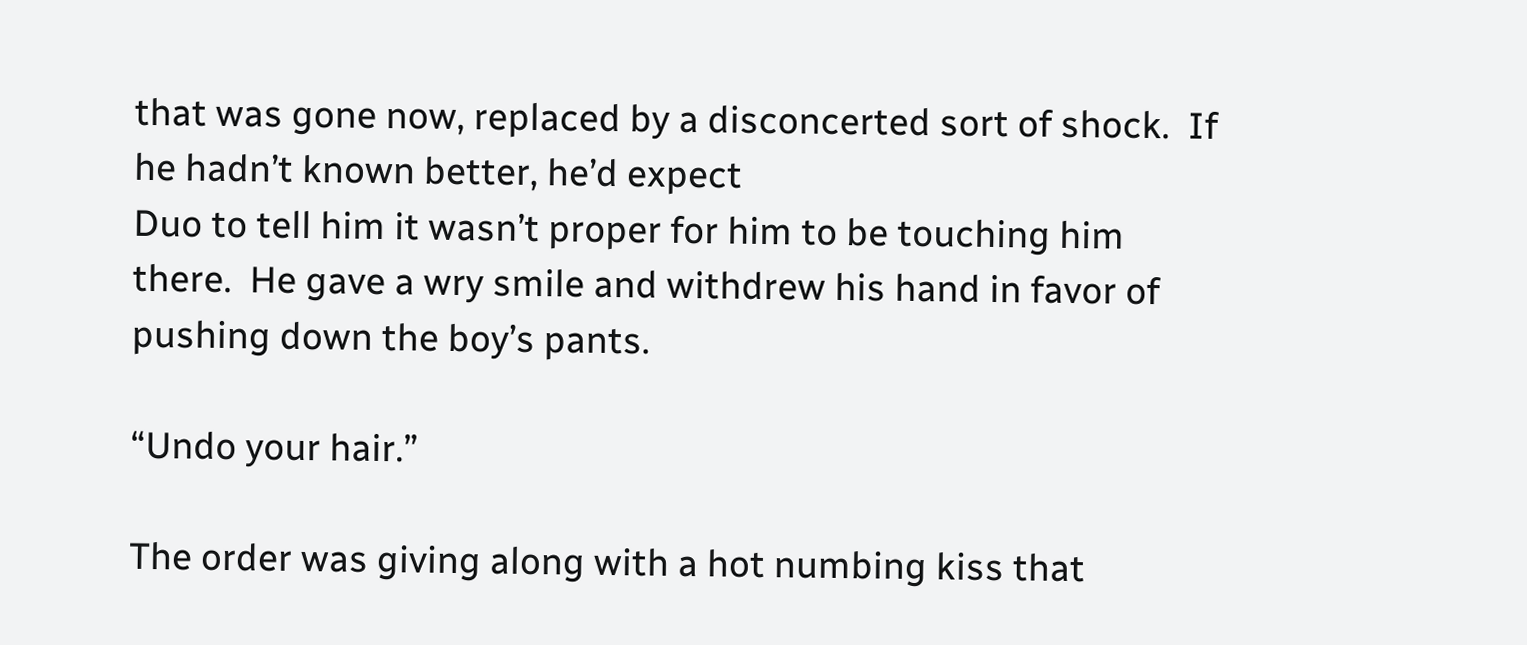that was gone now, replaced by a disconcerted sort of shock.  If he hadn’t known better, he’d expect
Duo to tell him it wasn’t proper for him to be touching him there.  He gave a wry smile and withdrew his hand in favor of pushing down the boy’s pants.

“Undo your hair.”

The order was giving along with a hot numbing kiss that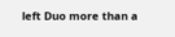left Duo more than a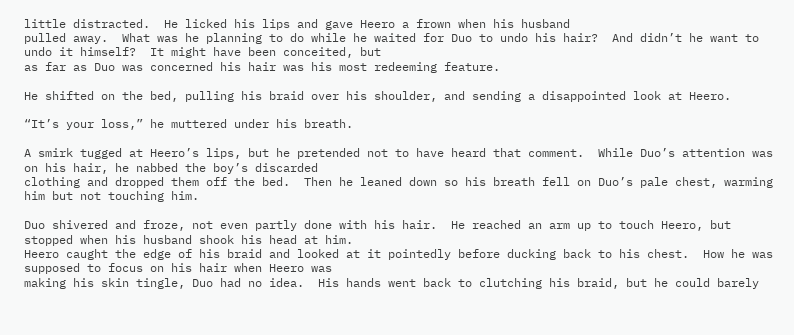little distracted.  He licked his lips and gave Heero a frown when his husband
pulled away.  What was he planning to do while he waited for Duo to undo his hair?  And didn’t he want to undo it himself?  It might have been conceited, but
as far as Duo was concerned his hair was his most redeeming feature.

He shifted on the bed, pulling his braid over his shoulder, and sending a disappointed look at Heero.

“It’s your loss,” he muttered under his breath.

A smirk tugged at Heero’s lips, but he pretended not to have heard that comment.  While Duo’s attention was on his hair, he nabbed the boy’s discarded
clothing and dropped them off the bed.  Then he leaned down so his breath fell on Duo’s pale chest, warming him but not touching him.

Duo shivered and froze, not even partly done with his hair.  He reached an arm up to touch Heero, but stopped when his husband shook his head at him.
Heero caught the edge of his braid and looked at it pointedly before ducking back to his chest.  How he was supposed to focus on his hair when Heero was
making his skin tingle, Duo had no idea.  His hands went back to clutching his braid, but he could barely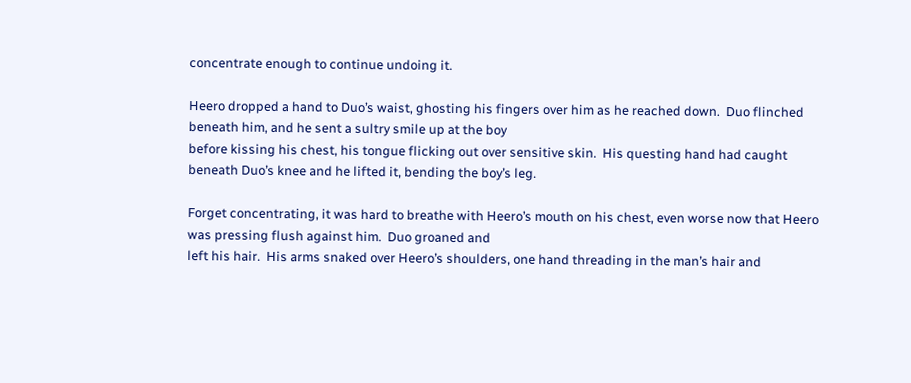concentrate enough to continue undoing it.

Heero dropped a hand to Duo’s waist, ghosting his fingers over him as he reached down.  Duo flinched beneath him, and he sent a sultry smile up at the boy
before kissing his chest, his tongue flicking out over sensitive skin.  His questing hand had caught beneath Duo’s knee and he lifted it, bending the boy’s leg.

Forget concentrating, it was hard to breathe with Heero’s mouth on his chest, even worse now that Heero was pressing flush against him.  Duo groaned and
left his hair.  His arms snaked over Heero’s shoulders, one hand threading in the man’s hair and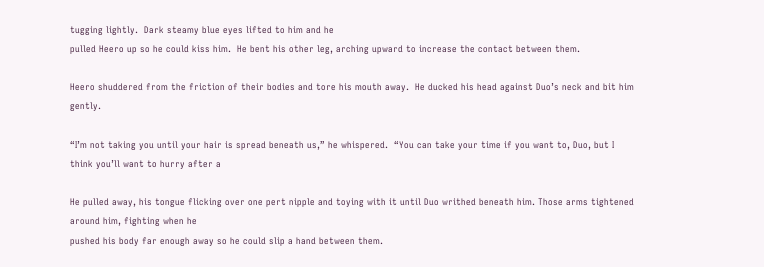tugging lightly.  Dark steamy blue eyes lifted to him and he
pulled Heero up so he could kiss him.  He bent his other leg, arching upward to increase the contact between them.

Heero shuddered from the friction of their bodies and tore his mouth away.  He ducked his head against Duo’s neck and bit him gently.

“I’m not taking you until your hair is spread beneath us,” he whispered.  “You can take your time if you want to, Duo, but I think you’ll want to hurry after a

He pulled away, his tongue flicking over one pert nipple and toying with it until Duo writhed beneath him. Those arms tightened around him, fighting when he
pushed his body far enough away so he could slip a hand between them.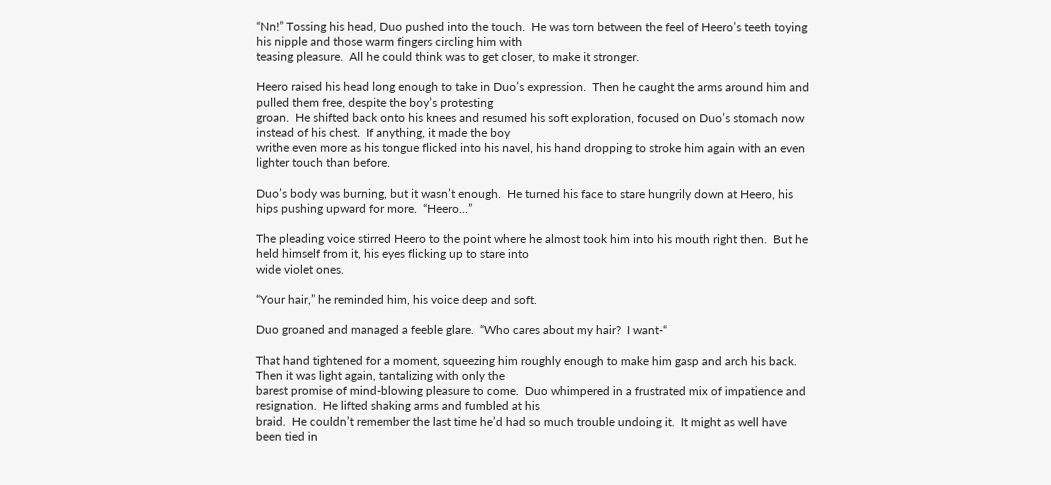“Nn!” Tossing his head, Duo pushed into the touch.  He was torn between the feel of Heero’s teeth toying his nipple and those warm fingers circling him with
teasing pleasure.  All he could think was to get closer, to make it stronger.

Heero raised his head long enough to take in Duo’s expression.  Then he caught the arms around him and pulled them free, despite the boy’s protesting
groan.  He shifted back onto his knees and resumed his soft exploration, focused on Duo’s stomach now instead of his chest.  If anything, it made the boy
writhe even more as his tongue flicked into his navel, his hand dropping to stroke him again with an even lighter touch than before.

Duo’s body was burning, but it wasn’t enough.  He turned his face to stare hungrily down at Heero, his hips pushing upward for more.  “Heero...”

The pleading voice stirred Heero to the point where he almost took him into his mouth right then.  But he held himself from it, his eyes flicking up to stare into
wide violet ones.

“Your hair,” he reminded him, his voice deep and soft.

Duo groaned and managed a feeble glare.  “Who cares about my hair?  I want-“

That hand tightened for a moment, squeezing him roughly enough to make him gasp and arch his back.  Then it was light again, tantalizing with only the
barest promise of mind-blowing pleasure to come.  Duo whimpered in a frustrated mix of impatience and resignation.  He lifted shaking arms and fumbled at his
braid.  He couldn’t remember the last time he’d had so much trouble undoing it.  It might as well have been tied in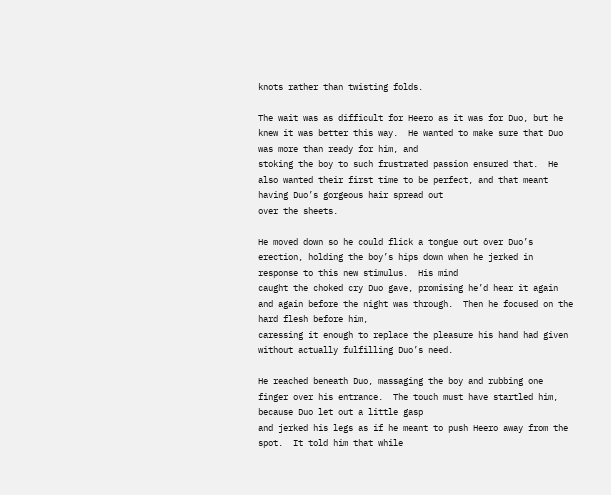knots rather than twisting folds.

The wait was as difficult for Heero as it was for Duo, but he knew it was better this way.  He wanted to make sure that Duo was more than ready for him, and
stoking the boy to such frustrated passion ensured that.  He also wanted their first time to be perfect, and that meant having Duo’s gorgeous hair spread out
over the sheets.

He moved down so he could flick a tongue out over Duo’s erection, holding the boy’s hips down when he jerked in response to this new stimulus.  His mind
caught the choked cry Duo gave, promising he’d hear it again and again before the night was through.  Then he focused on the hard flesh before him,
caressing it enough to replace the pleasure his hand had given without actually fulfilling Duo’s need.

He reached beneath Duo, massaging the boy and rubbing one finger over his entrance.  The touch must have startled him, because Duo let out a little gasp
and jerked his legs as if he meant to push Heero away from the spot.  It told him that while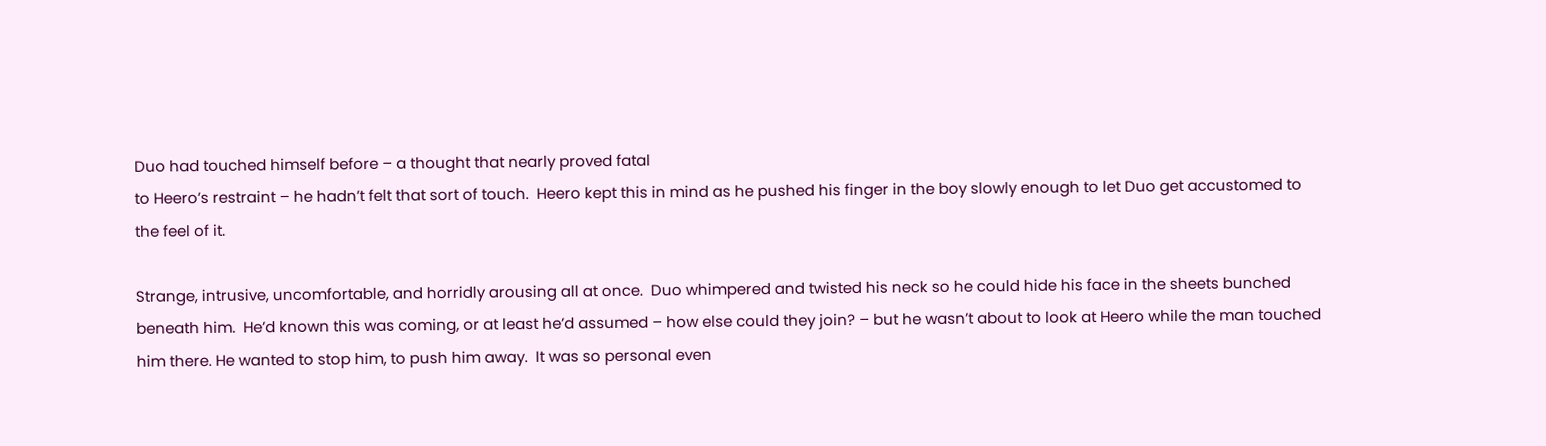Duo had touched himself before – a thought that nearly proved fatal
to Heero’s restraint – he hadn’t felt that sort of touch.  Heero kept this in mind as he pushed his finger in the boy slowly enough to let Duo get accustomed to
the feel of it.

Strange, intrusive, uncomfortable, and horridly arousing all at once.  Duo whimpered and twisted his neck so he could hide his face in the sheets bunched
beneath him.  He’d known this was coming, or at least he’d assumed – how else could they join? – but he wasn’t about to look at Heero while the man touched
him there. He wanted to stop him, to push him away.  It was so personal even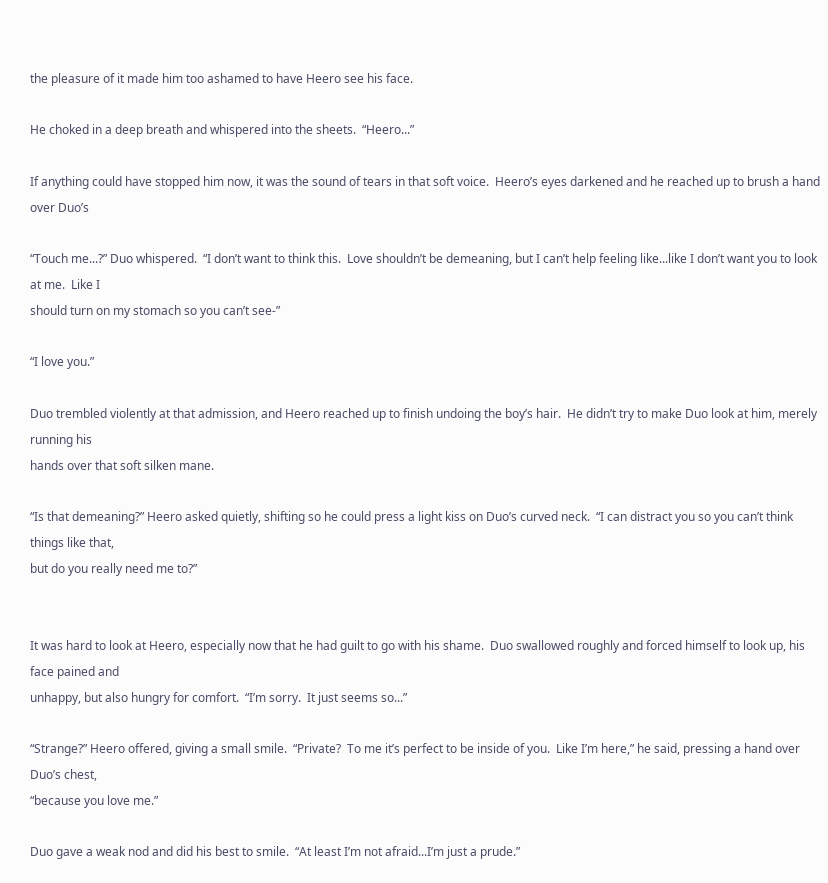the pleasure of it made him too ashamed to have Heero see his face.

He choked in a deep breath and whispered into the sheets.  “Heero...”

If anything could have stopped him now, it was the sound of tears in that soft voice.  Heero’s eyes darkened and he reached up to brush a hand over Duo’s

“Touch me...?” Duo whispered.  “I don’t want to think this.  Love shouldn’t be demeaning, but I can’t help feeling like...like I don’t want you to look at me.  Like I
should turn on my stomach so you can’t see-”

“I love you.”

Duo trembled violently at that admission, and Heero reached up to finish undoing the boy’s hair.  He didn’t try to make Duo look at him, merely running his
hands over that soft silken mane.

“Is that demeaning?” Heero asked quietly, shifting so he could press a light kiss on Duo’s curved neck.  “I can distract you so you can’t think things like that,
but do you really need me to?”


It was hard to look at Heero, especially now that he had guilt to go with his shame.  Duo swallowed roughly and forced himself to look up, his face pained and
unhappy, but also hungry for comfort.  “I’m sorry.  It just seems so...”

“Strange?” Heero offered, giving a small smile.  “Private?  To me it’s perfect to be inside of you.  Like I’m here,” he said, pressing a hand over Duo’s chest,
“because you love me.”

Duo gave a weak nod and did his best to smile.  “At least I’m not afraid...I’m just a prude.”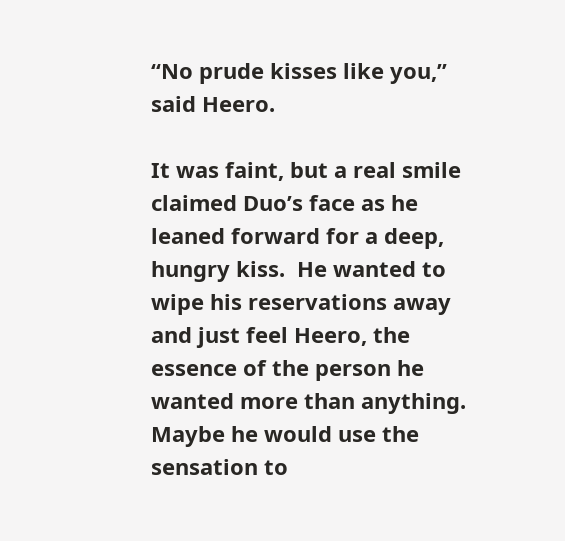“No prude kisses like you,” said Heero.

It was faint, but a real smile claimed Duo’s face as he leaned forward for a deep, hungry kiss.  He wanted to wipe his reservations away and just feel Heero, the
essence of the person he wanted more than anything.  Maybe he would use the sensation to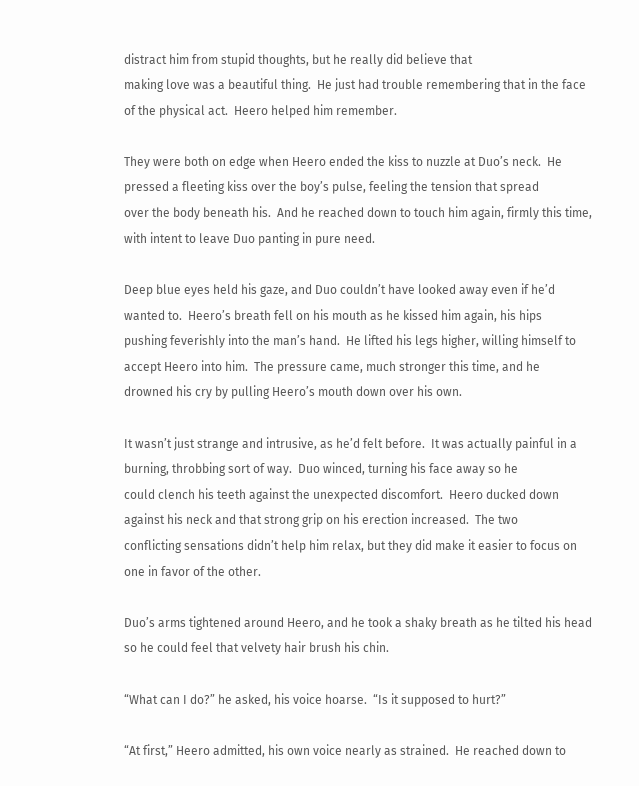distract him from stupid thoughts, but he really did believe that
making love was a beautiful thing.  He just had trouble remembering that in the face of the physical act.  Heero helped him remember.

They were both on edge when Heero ended the kiss to nuzzle at Duo’s neck.  He pressed a fleeting kiss over the boy’s pulse, feeling the tension that spread
over the body beneath his.  And he reached down to touch him again, firmly this time, with intent to leave Duo panting in pure need.

Deep blue eyes held his gaze, and Duo couldn’t have looked away even if he’d wanted to.  Heero’s breath fell on his mouth as he kissed him again, his hips
pushing feverishly into the man’s hand.  He lifted his legs higher, willing himself to accept Heero into him.  The pressure came, much stronger this time, and he
drowned his cry by pulling Heero’s mouth down over his own.

It wasn’t just strange and intrusive, as he’d felt before.  It was actually painful in a burning, throbbing sort of way.  Duo winced, turning his face away so he
could clench his teeth against the unexpected discomfort.  Heero ducked down against his neck and that strong grip on his erection increased.  The two
conflicting sensations didn’t help him relax, but they did make it easier to focus on one in favor of the other.

Duo’s arms tightened around Heero, and he took a shaky breath as he tilted his head so he could feel that velvety hair brush his chin.

“What can I do?” he asked, his voice hoarse.  “Is it supposed to hurt?”

“At first,” Heero admitted, his own voice nearly as strained.  He reached down to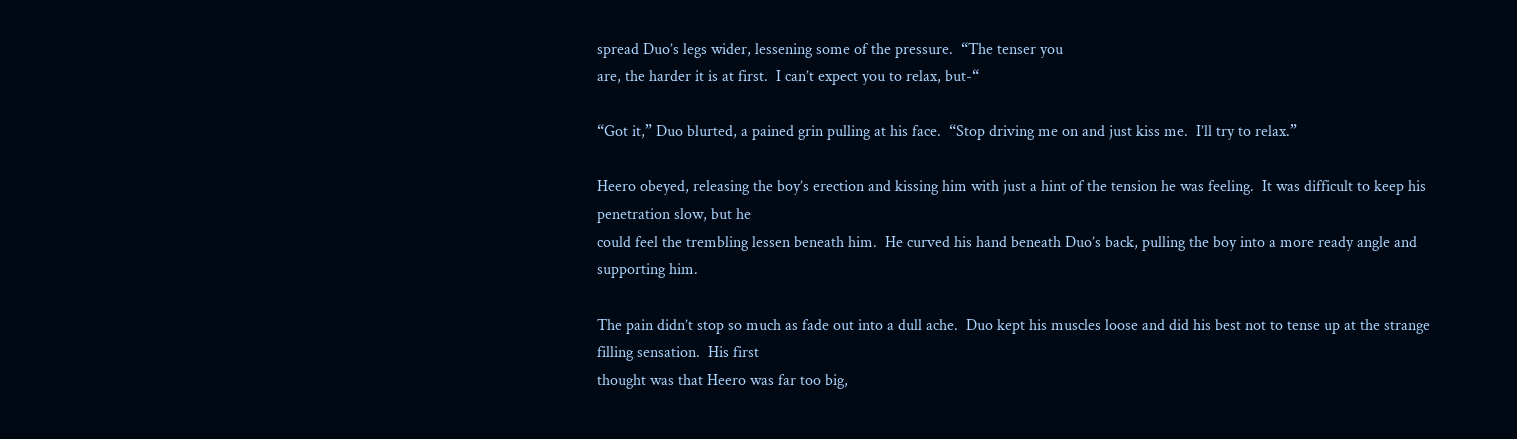spread Duo’s legs wider, lessening some of the pressure.  “The tenser you
are, the harder it is at first.  I can’t expect you to relax, but-“

“Got it,” Duo blurted, a pained grin pulling at his face.  “Stop driving me on and just kiss me.  I’ll try to relax.”

Heero obeyed, releasing the boy’s erection and kissing him with just a hint of the tension he was feeling.  It was difficult to keep his penetration slow, but he
could feel the trembling lessen beneath him.  He curved his hand beneath Duo’s back, pulling the boy into a more ready angle and supporting him.

The pain didn’t stop so much as fade out into a dull ache.  Duo kept his muscles loose and did his best not to tense up at the strange filling sensation.  His first
thought was that Heero was far too big,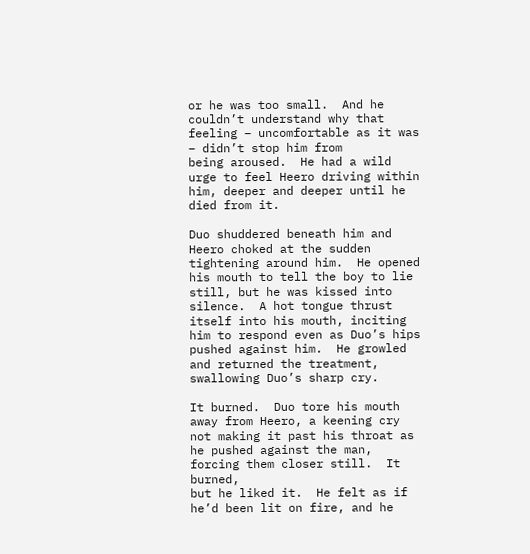or he was too small.  And he couldn’t understand why that feeling – uncomfortable as it was – didn’t stop him from
being aroused.  He had a wild urge to feel Heero driving within him, deeper and deeper until he died from it.

Duo shuddered beneath him and Heero choked at the sudden tightening around him.  He opened his mouth to tell the boy to lie still, but he was kissed into
silence.  A hot tongue thrust itself into his mouth, inciting him to respond even as Duo’s hips pushed against him.  He growled and returned the treatment,
swallowing Duo’s sharp cry.

It burned.  Duo tore his mouth away from Heero, a keening cry not making it past his throat as he pushed against the man, forcing them closer still.  It burned,
but he liked it.  He felt as if he’d been lit on fire, and he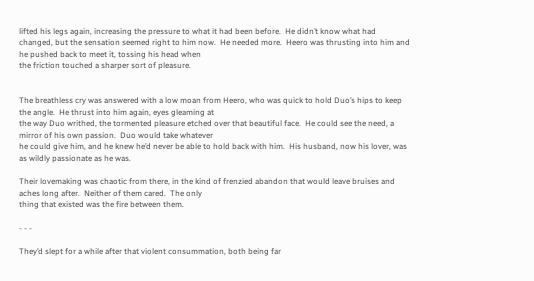lifted his legs again, increasing the pressure to what it had been before.  He didn’t know what had
changed, but the sensation seemed right to him now.  He needed more.  Heero was thrusting into him and he pushed back to meet it, tossing his head when
the friction touched a sharper sort of pleasure.


The breathless cry was answered with a low moan from Heero, who was quick to hold Duo’s hips to keep the angle.  He thrust into him again, eyes gleaming at
the way Duo writhed, the tormented pleasure etched over that beautiful face.  He could see the need, a mirror of his own passion.  Duo would take whatever
he could give him, and he knew he’d never be able to hold back with him.  His husband, now his lover, was as wildly passionate as he was.

Their lovemaking was chaotic from there, in the kind of frenzied abandon that would leave bruises and aches long after.  Neither of them cared.  The only
thing that existed was the fire between them.

- - -

They’d slept for a while after that violent consummation, both being far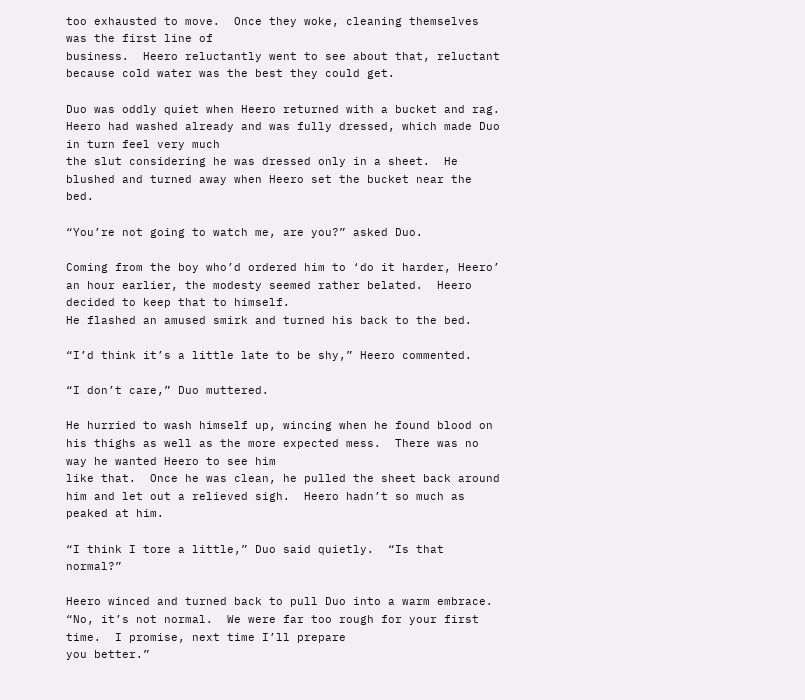too exhausted to move.  Once they woke, cleaning themselves was the first line of
business.  Heero reluctantly went to see about that, reluctant because cold water was the best they could get.

Duo was oddly quiet when Heero returned with a bucket and rag.  Heero had washed already and was fully dressed, which made Duo in turn feel very much
the slut considering he was dressed only in a sheet.  He blushed and turned away when Heero set the bucket near the bed.

“You’re not going to watch me, are you?” asked Duo.

Coming from the boy who’d ordered him to ‘do it harder, Heero’ an hour earlier, the modesty seemed rather belated.  Heero decided to keep that to himself.
He flashed an amused smirk and turned his back to the bed.

“I’d think it’s a little late to be shy,” Heero commented.

“I don’t care,” Duo muttered.

He hurried to wash himself up, wincing when he found blood on his thighs as well as the more expected mess.  There was no way he wanted Heero to see him
like that.  Once he was clean, he pulled the sheet back around him and let out a relieved sigh.  Heero hadn’t so much as peaked at him.

“I think I tore a little,” Duo said quietly.  “Is that normal?”

Heero winced and turned back to pull Duo into a warm embrace.  “No, it’s not normal.  We were far too rough for your first time.  I promise, next time I’ll prepare
you better.”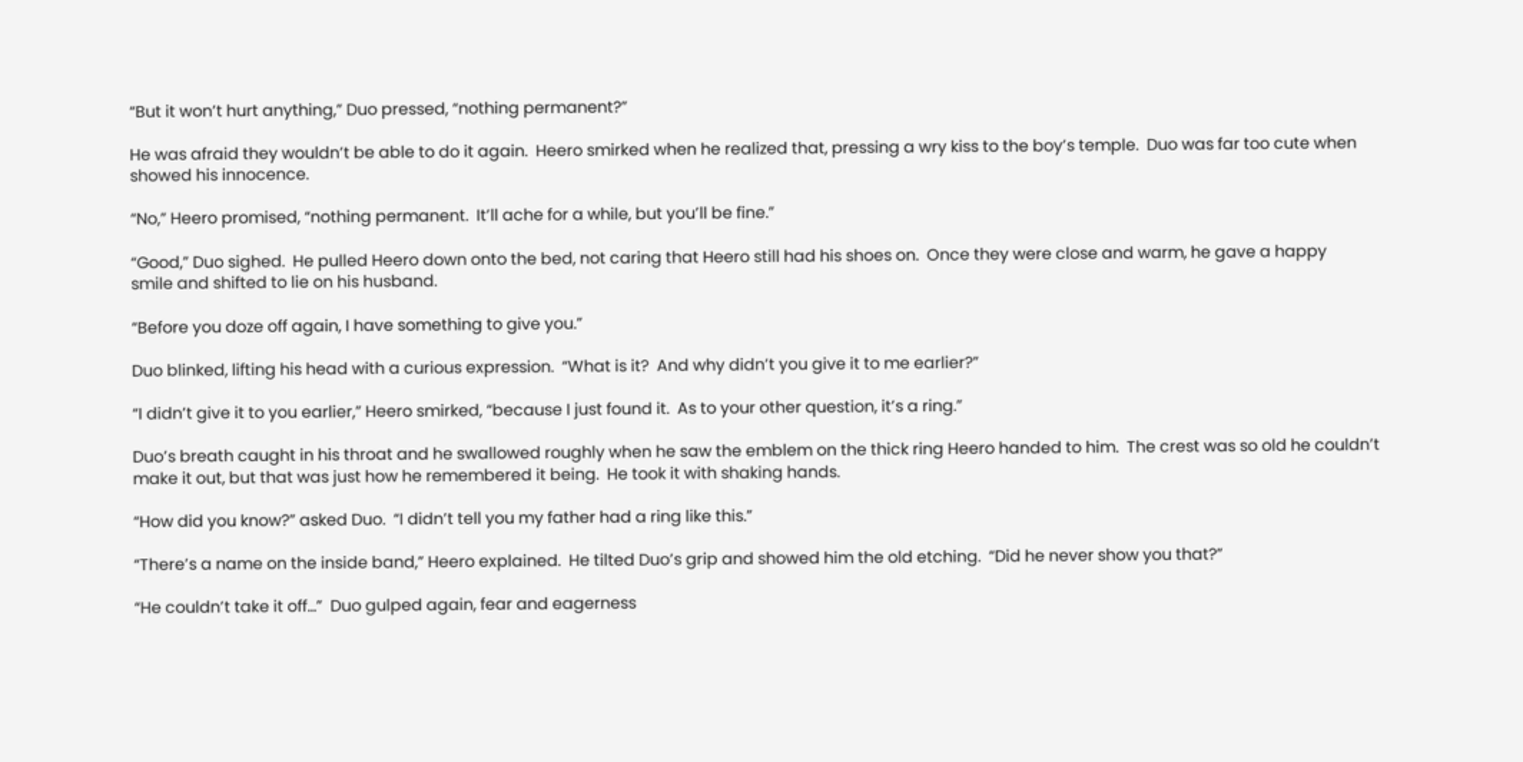“But it won’t hurt anything,” Duo pressed, “nothing permanent?”

He was afraid they wouldn’t be able to do it again.  Heero smirked when he realized that, pressing a wry kiss to the boy’s temple.  Duo was far too cute when
showed his innocence.

“No,” Heero promised, “nothing permanent.  It’ll ache for a while, but you’ll be fine.”

“Good,” Duo sighed.  He pulled Heero down onto the bed, not caring that Heero still had his shoes on.  Once they were close and warm, he gave a happy
smile and shifted to lie on his husband.

“Before you doze off again, I have something to give you.”

Duo blinked, lifting his head with a curious expression.  “What is it?  And why didn’t you give it to me earlier?”

“I didn’t give it to you earlier,” Heero smirked, “because I just found it.  As to your other question, it’s a ring.”

Duo’s breath caught in his throat and he swallowed roughly when he saw the emblem on the thick ring Heero handed to him.  The crest was so old he couldn’t
make it out, but that was just how he remembered it being.  He took it with shaking hands.

“How did you know?” asked Duo.  “I didn’t tell you my father had a ring like this.”

“There’s a name on the inside band,” Heero explained.  He tilted Duo’s grip and showed him the old etching.  “Did he never show you that?”

“He couldn’t take it off...”  Duo gulped again, fear and eagerness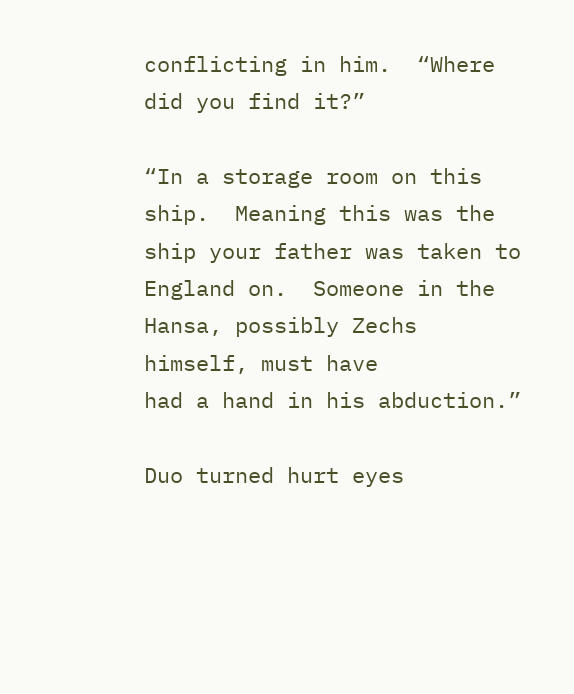conflicting in him.  “Where did you find it?”

“In a storage room on this ship.  Meaning this was the ship your father was taken to England on.  Someone in the Hansa, possibly Zechs himself, must have
had a hand in his abduction.”

Duo turned hurt eyes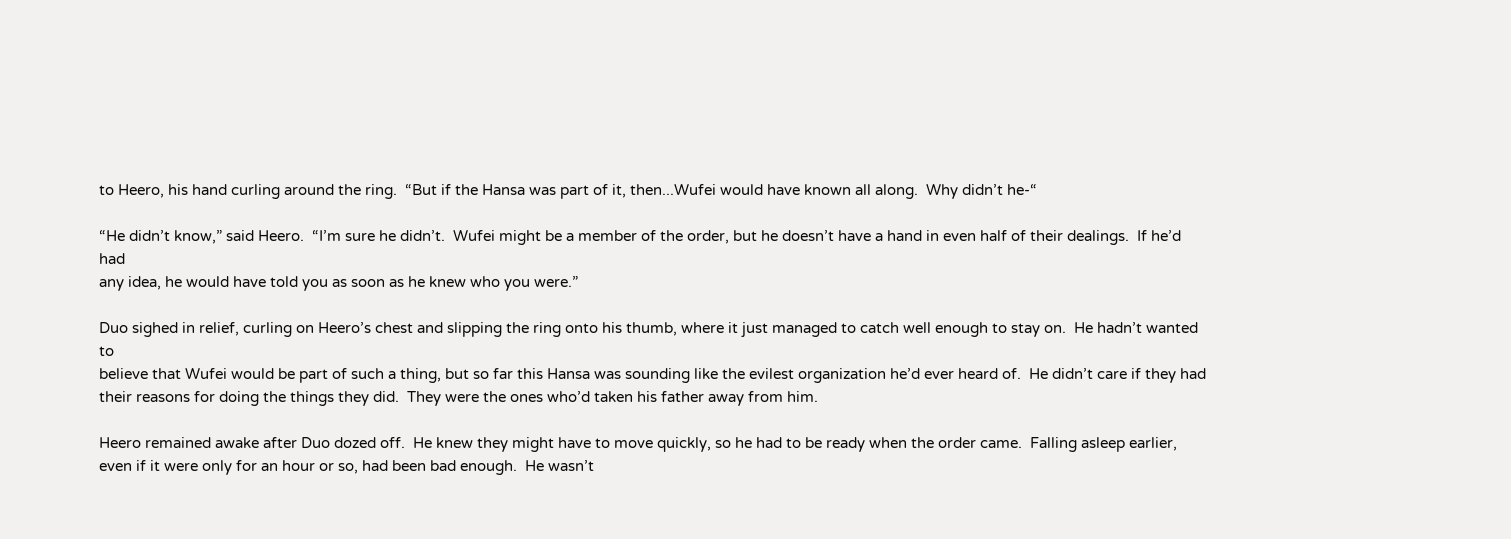to Heero, his hand curling around the ring.  “But if the Hansa was part of it, then...Wufei would have known all along.  Why didn’t he-“

“He didn’t know,” said Heero.  “I’m sure he didn’t.  Wufei might be a member of the order, but he doesn’t have a hand in even half of their dealings.  If he’d had
any idea, he would have told you as soon as he knew who you were.”

Duo sighed in relief, curling on Heero’s chest and slipping the ring onto his thumb, where it just managed to catch well enough to stay on.  He hadn’t wanted to
believe that Wufei would be part of such a thing, but so far this Hansa was sounding like the evilest organization he’d ever heard of.  He didn’t care if they had
their reasons for doing the things they did.  They were the ones who’d taken his father away from him.

Heero remained awake after Duo dozed off.  He knew they might have to move quickly, so he had to be ready when the order came.  Falling asleep earlier,
even if it were only for an hour or so, had been bad enough.  He wasn’t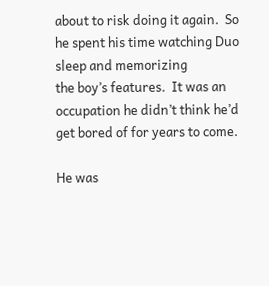about to risk doing it again.  So he spent his time watching Duo sleep and memorizing
the boy’s features.  It was an occupation he didn’t think he’d get bored of for years to come.

He was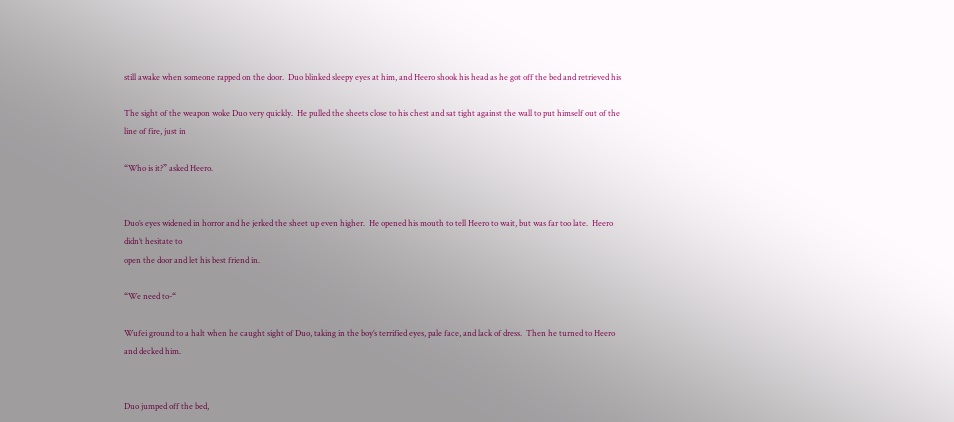still awake when someone rapped on the door.  Duo blinked sleepy eyes at him, and Heero shook his head as he got off the bed and retrieved his

The sight of the weapon woke Duo very quickly.  He pulled the sheets close to his chest and sat tight against the wall to put himself out of the line of fire, just in

“Who is it?” asked Heero.


Duo’s eyes widened in horror and he jerked the sheet up even higher.  He opened his mouth to tell Heero to wait, but was far too late.  Heero didn’t hesitate to
open the door and let his best friend in.

“We need to-“

Wufei ground to a halt when he caught sight of Duo, taking in the boy’s terrified eyes, pale face, and lack of dress.  Then he turned to Heero and decked him.


Duo jumped off the bed,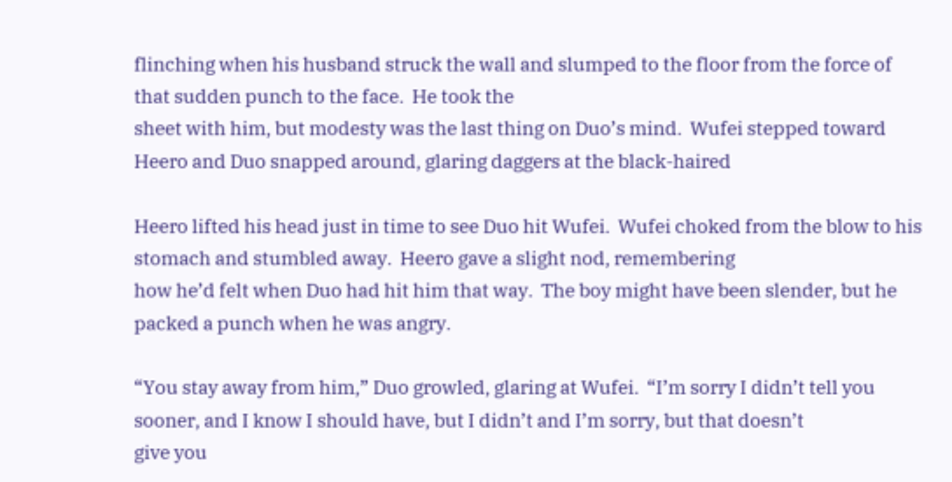flinching when his husband struck the wall and slumped to the floor from the force of that sudden punch to the face.  He took the
sheet with him, but modesty was the last thing on Duo’s mind.  Wufei stepped toward Heero and Duo snapped around, glaring daggers at the black-haired

Heero lifted his head just in time to see Duo hit Wufei.  Wufei choked from the blow to his stomach and stumbled away.  Heero gave a slight nod, remembering
how he’d felt when Duo had hit him that way.  The boy might have been slender, but he packed a punch when he was angry.

“You stay away from him,” Duo growled, glaring at Wufei.  “I’m sorry I didn’t tell you sooner, and I know I should have, but I didn’t and I’m sorry, but that doesn’t
give you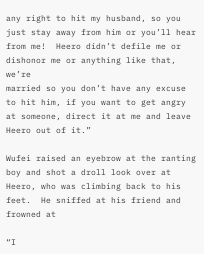any right to hit my husband, so you just stay away from him or you’ll hear from me!  Heero didn’t defile me or dishonor me or anything like that, we’re
married so you don’t have any excuse to hit him, if you want to get angry at someone, direct it at me and leave Heero out of it.”

Wufei raised an eyebrow at the ranting boy and shot a droll look over at Heero, who was climbing back to his feet.  He sniffed at his friend and frowned at

“I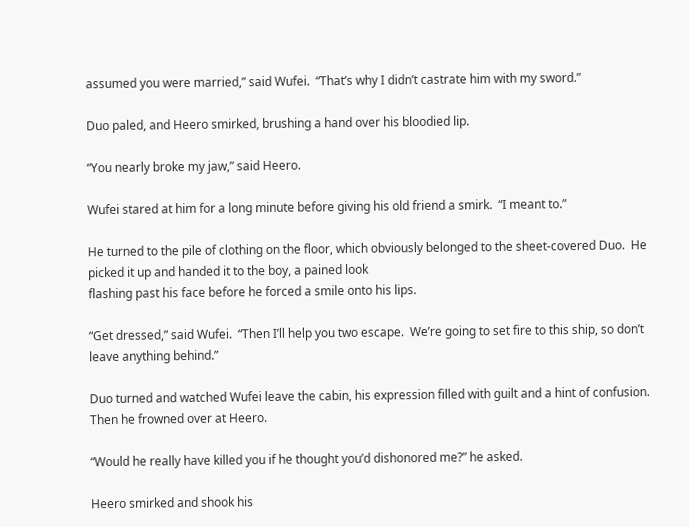assumed you were married,” said Wufei.  “That’s why I didn’t castrate him with my sword.”

Duo paled, and Heero smirked, brushing a hand over his bloodied lip.

“You nearly broke my jaw,” said Heero.

Wufei stared at him for a long minute before giving his old friend a smirk.  “I meant to.”

He turned to the pile of clothing on the floor, which obviously belonged to the sheet-covered Duo.  He picked it up and handed it to the boy, a pained look
flashing past his face before he forced a smile onto his lips.

“Get dressed,” said Wufei.  “Then I’ll help you two escape.  We’re going to set fire to this ship, so don’t leave anything behind.”

Duo turned and watched Wufei leave the cabin, his expression filled with guilt and a hint of confusion.  Then he frowned over at Heero.

“Would he really have killed you if he thought you’d dishonored me?” he asked.

Heero smirked and shook his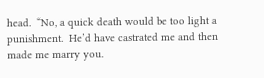head.  “No, a quick death would be too light a punishment.  He’d have castrated me and then made me marry you.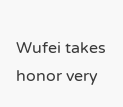Wufei takes
honor very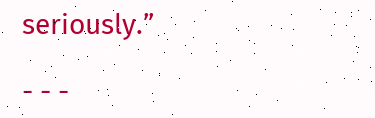seriously.”

- - -